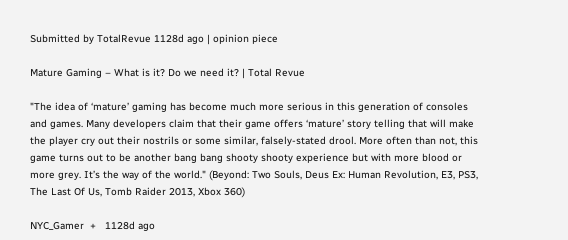Submitted by TotalRevue 1128d ago | opinion piece

Mature Gaming – What is it? Do we need it? | Total Revue

"The idea of ‘mature’ gaming has become much more serious in this generation of consoles and games. Many developers claim that their game offers ‘mature’ story telling that will make the player cry out their nostrils or some similar, falsely-stated drool. More often than not, this game turns out to be another bang bang shooty shooty experience but with more blood or more grey. It’s the way of the world." (Beyond: Two Souls, Deus Ex: Human Revolution, E3, PS3, The Last Of Us, Tomb Raider 2013, Xbox 360)

NYC_Gamer  +   1128d ago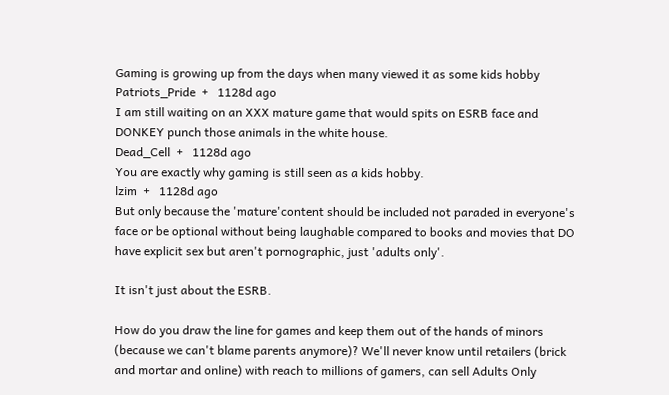Gaming is growing up from the days when many viewed it as some kids hobby
Patriots_Pride  +   1128d ago
I am still waiting on an XXX mature game that would spits on ESRB face and DONKEY punch those animals in the white house.
Dead_Cell  +   1128d ago
You are exactly why gaming is still seen as a kids hobby.
lzim  +   1128d ago
But only because the 'mature'content should be included not paraded in everyone's face or be optional without being laughable compared to books and movies that DO have explicit sex but aren't pornographic, just 'adults only'.

It isn't just about the ESRB.

How do you draw the line for games and keep them out of the hands of minors (because we can't blame parents anymore)? We'll never know until retailers (brick and mortar and online) with reach to millions of gamers, can sell Adults Only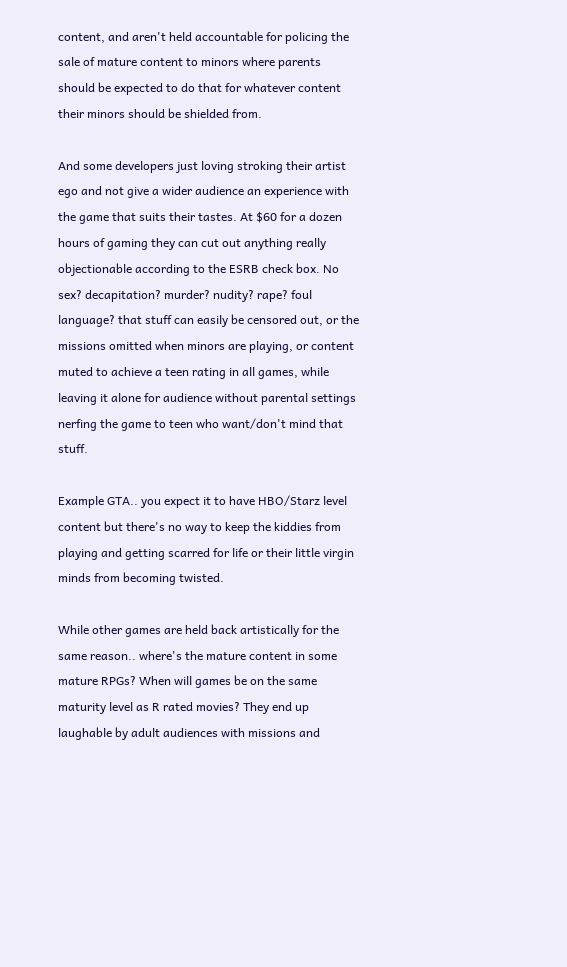content, and aren't held accountable for policing the sale of mature content to minors where parents should be expected to do that for whatever content their minors should be shielded from.

And some developers just loving stroking their artist ego and not give a wider audience an experience with the game that suits their tastes. At $60 for a dozen hours of gaming they can cut out anything really objectionable according to the ESRB check box. No sex? decapitation? murder? nudity? rape? foul language? that stuff can easily be censored out, or the missions omitted when minors are playing, or content muted to achieve a teen rating in all games, while leaving it alone for audience without parental settings nerfing the game to teen who want/don't mind that stuff.

Example GTA.. you expect it to have HBO/Starz level content but there's no way to keep the kiddies from playing and getting scarred for life or their little virgin minds from becoming twisted.

While other games are held back artistically for the same reason.. where's the mature content in some mature RPGs? When will games be on the same maturity level as R rated movies? They end up laughable by adult audiences with missions and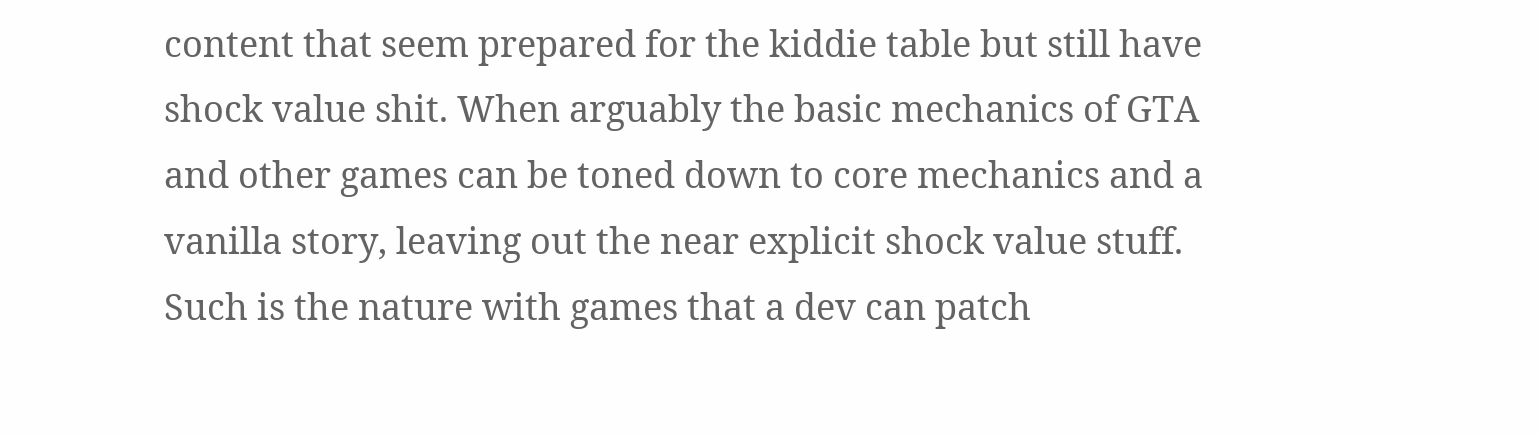content that seem prepared for the kiddie table but still have shock value shit. When arguably the basic mechanics of GTA and other games can be toned down to core mechanics and a vanilla story, leaving out the near explicit shock value stuff. Such is the nature with games that a dev can patch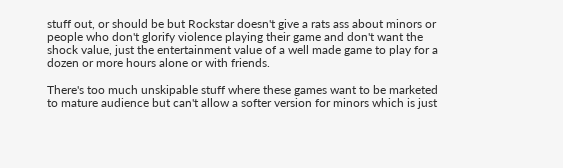stuff out, or should be but Rockstar doesn't give a rats ass about minors or people who don't glorify violence playing their game and don't want the shock value, just the entertainment value of a well made game to play for a dozen or more hours alone or with friends.

There's too much unskipable stuff where these games want to be marketed to mature audience but can't allow a softer version for minors which is just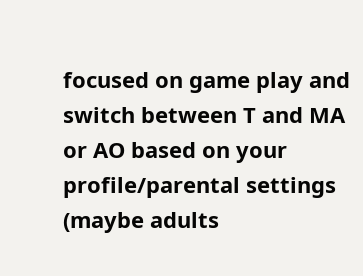focused on game play and switch between T and MA or AO based on your profile/parental settings (maybe adults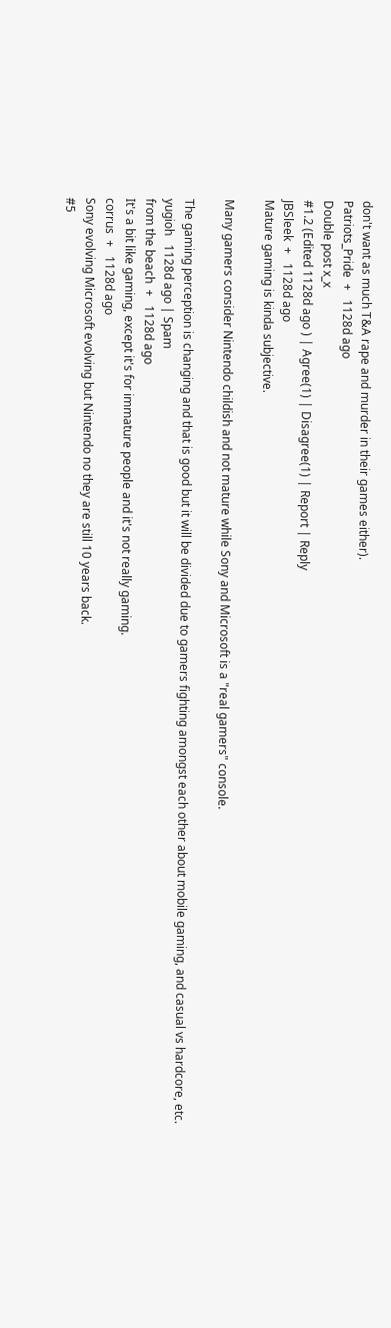don't want as much T&A rape and murder in their games either).
Patriots_Pride  +   1128d ago
Double post x_x
#1.2 (Edited 1128d ago ) | Agree(1) | Disagree(1) | Report | Reply
JBSleek  +   1128d ago
Mature gaming is kinda subjective.

Many gamers consider Nintendo childish and not mature while Sony and Microsoft is a "real gamers" console.

The gaming perception is changing and that is good but it will be divided due to gamers fighting amongst each other about mobile gaming, and casual vs hardcore, etc.
yugioh   1128d ago | Spam
from the beach  +   1128d ago
It's a bit like gaming, except it's for immature people and it's not really gaming.
corrus  +   1128d ago
Sony evolving Microsoft evolving but Nintendo no they are still 10 years back.
#5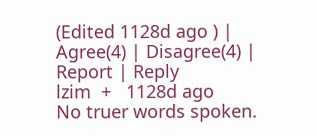(Edited 1128d ago ) | Agree(4) | Disagree(4) | Report | Reply
lzim  +   1128d ago
No truer words spoken.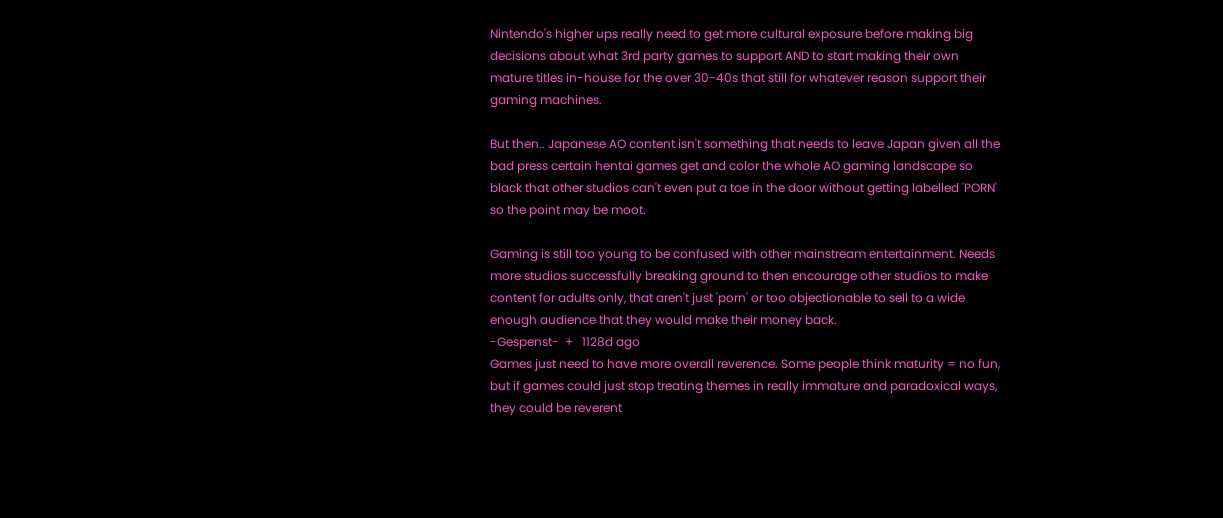Nintendo's higher ups really need to get more cultural exposure before making big decisions about what 3rd party games to support AND to start making their own mature titles in-house for the over 30-40s that still for whatever reason support their gaming machines.

But then.. Japanese AO content isn't something that needs to leave Japan given all the bad press certain hentai games get and color the whole AO gaming landscape so black that other studios can't even put a toe in the door without getting labelled 'PORN' so the point may be moot.

Gaming is still too young to be confused with other mainstream entertainment. Needs more studios successfully breaking ground to then encourage other studios to make content for adults only, that aren't just 'porn' or too objectionable to sell to a wide enough audience that they would make their money back.
-Gespenst-  +   1128d ago
Games just need to have more overall reverence. Some people think maturity = no fun, but if games could just stop treating themes in really immature and paradoxical ways, they could be reverent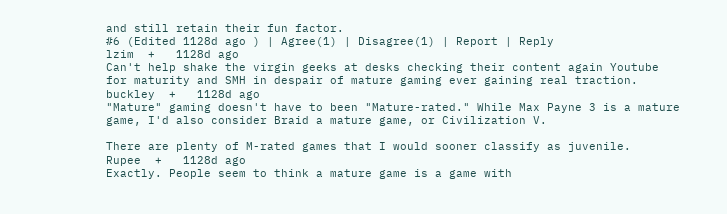and still retain their fun factor.
#6 (Edited 1128d ago ) | Agree(1) | Disagree(1) | Report | Reply
lzim  +   1128d ago
Can't help shake the virgin geeks at desks checking their content again Youtube for maturity and SMH in despair of mature gaming ever gaining real traction.
buckley  +   1128d ago
"Mature" gaming doesn't have to been "Mature-rated." While Max Payne 3 is a mature game, I'd also consider Braid a mature game, or Civilization V.

There are plenty of M-rated games that I would sooner classify as juvenile.
Rupee  +   1128d ago
Exactly. People seem to think a mature game is a game with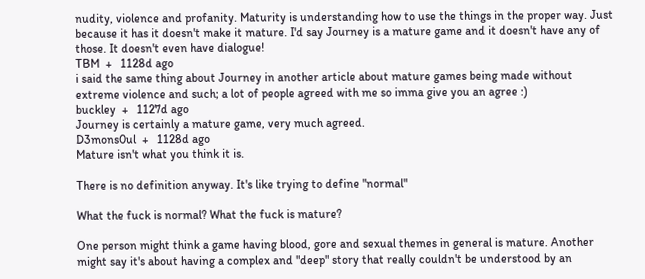nudity, violence and profanity. Maturity is understanding how to use the things in the proper way. Just because it has it doesn't make it mature. I'd say Journey is a mature game and it doesn't have any of those. It doesn't even have dialogue!
TBM  +   1128d ago
i said the same thing about Journey in another article about mature games being made without extreme violence and such; a lot of people agreed with me so imma give you an agree :)
buckley  +   1127d ago
Journey is certainly a mature game, very much agreed.
D3mons0ul  +   1128d ago
Mature isn't what you think it is.

There is no definition anyway. It's like trying to define "normal"

What the fuck is normal? What the fuck is mature?

One person might think a game having blood, gore and sexual themes in general is mature. Another might say it's about having a complex and "deep" story that really couldn't be understood by an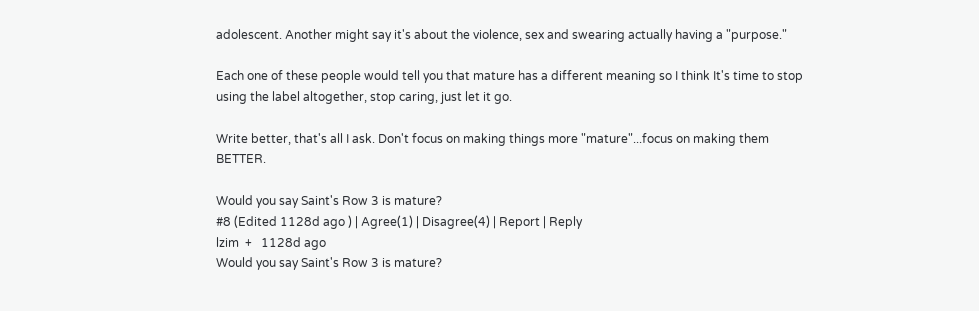adolescent. Another might say it's about the violence, sex and swearing actually having a "purpose."

Each one of these people would tell you that mature has a different meaning so I think It's time to stop using the label altogether, stop caring, just let it go.

Write better, that's all I ask. Don't focus on making things more "mature"...focus on making them BETTER.

Would you say Saint's Row 3 is mature?
#8 (Edited 1128d ago ) | Agree(1) | Disagree(4) | Report | Reply
lzim  +   1128d ago
Would you say Saint's Row 3 is mature?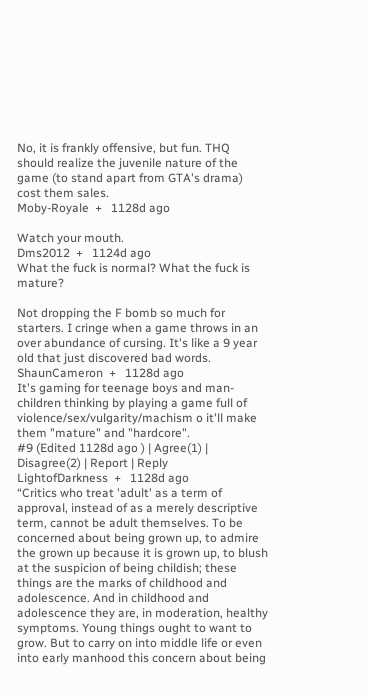No, it is frankly offensive, but fun. THQ should realize the juvenile nature of the game (to stand apart from GTA's drama) cost them sales.
Moby-Royale  +   1128d ago

Watch your mouth.
Dms2012  +   1124d ago
What the fuck is normal? What the fuck is mature?

Not dropping the F bomb so much for starters. I cringe when a game throws in an over abundance of cursing. It's like a 9 year old that just discovered bad words.
ShaunCameron  +   1128d ago
It's gaming for teenage boys and man-children thinking by playing a game full of violence/sex/vulgarity/machism o it'll make them "mature" and "hardcore".
#9 (Edited 1128d ago ) | Agree(1) | Disagree(2) | Report | Reply
LightofDarkness  +   1128d ago
“Critics who treat 'adult' as a term of approval, instead of as a merely descriptive term, cannot be adult themselves. To be concerned about being grown up, to admire the grown up because it is grown up, to blush at the suspicion of being childish; these things are the marks of childhood and adolescence. And in childhood and adolescence they are, in moderation, healthy symptoms. Young things ought to want to grow. But to carry on into middle life or even into early manhood this concern about being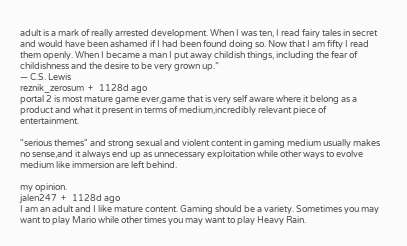adult is a mark of really arrested development. When I was ten, I read fairy tales in secret and would have been ashamed if I had been found doing so. Now that I am fifty I read them openly. When I became a man I put away childish things, including the fear of childishness and the desire to be very grown up.”
― C.S. Lewis
reznik_zerosum  +   1128d ago
portal 2 is most mature game ever,game that is very self aware where it belong as a product and what it present in terms of medium,incredibly relevant piece of entertainment.

"serious themes" and strong sexual and violent content in gaming medium usually makes no sense,and it always end up as unnecessary exploitation while other ways to evolve medium like immersion are left behind.

my opinion.
jalen247  +   1128d ago
I am an adult and I like mature content. Gaming should be a variety. Sometimes you may want to play Mario while other times you may want to play Heavy Rain.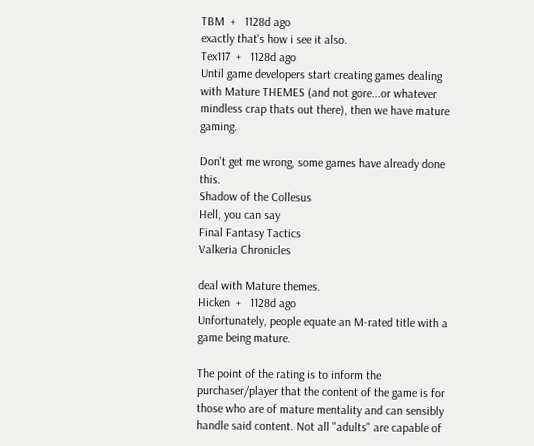TBM  +   1128d ago
exactly that's how i see it also.
Tex117  +   1128d ago
Until game developers start creating games dealing with Mature THEMES (and not gore...or whatever mindless crap thats out there), then we have mature gaming.

Don't get me wrong, some games have already done this.
Shadow of the Collesus
Hell, you can say
Final Fantasy Tactics
Valkeria Chronicles

deal with Mature themes.
Hicken  +   1128d ago
Unfortunately, people equate an M-rated title with a game being mature.

The point of the rating is to inform the purchaser/player that the content of the game is for those who are of mature mentality and can sensibly handle said content. Not all "adults" are capable of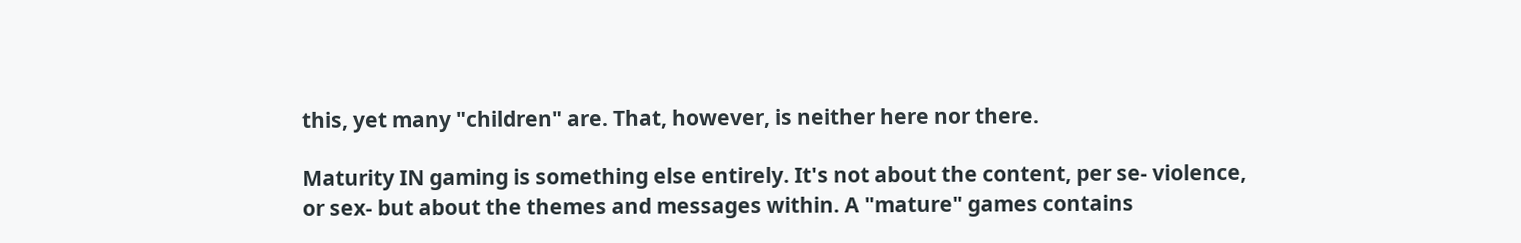this, yet many "children" are. That, however, is neither here nor there.

Maturity IN gaming is something else entirely. It's not about the content, per se- violence, or sex- but about the themes and messages within. A "mature" games contains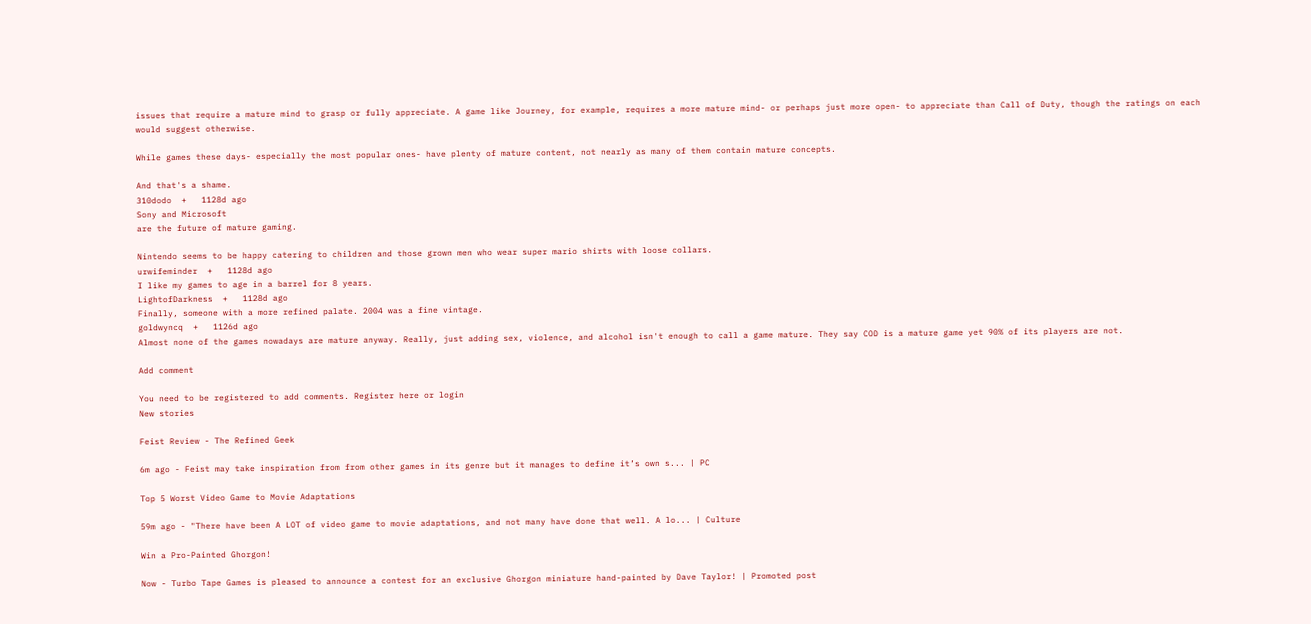issues that require a mature mind to grasp or fully appreciate. A game like Journey, for example, requires a more mature mind- or perhaps just more open- to appreciate than Call of Duty, though the ratings on each would suggest otherwise.

While games these days- especially the most popular ones- have plenty of mature content, not nearly as many of them contain mature concepts.

And that's a shame.
310dodo  +   1128d ago
Sony and Microsoft
are the future of mature gaming.

Nintendo seems to be happy catering to children and those grown men who wear super mario shirts with loose collars.
urwifeminder  +   1128d ago
I like my games to age in a barrel for 8 years.
LightofDarkness  +   1128d ago
Finally, someone with a more refined palate. 2004 was a fine vintage.
goldwyncq  +   1126d ago
Almost none of the games nowadays are mature anyway. Really, just adding sex, violence, and alcohol isn't enough to call a game mature. They say COD is a mature game yet 90% of its players are not.

Add comment

You need to be registered to add comments. Register here or login
New stories

Feist Review - The Refined Geek

6m ago - Feist may take inspiration from from other games in its genre but it manages to define it’s own s... | PC

Top 5 Worst Video Game to Movie Adaptations

59m ago - "There have been A LOT of video game to movie adaptations, and not many have done that well. A lo... | Culture

Win a Pro-Painted Ghorgon!

Now - Turbo Tape Games is pleased to announce a contest for an exclusive Ghorgon miniature hand-painted by Dave Taylor! | Promoted post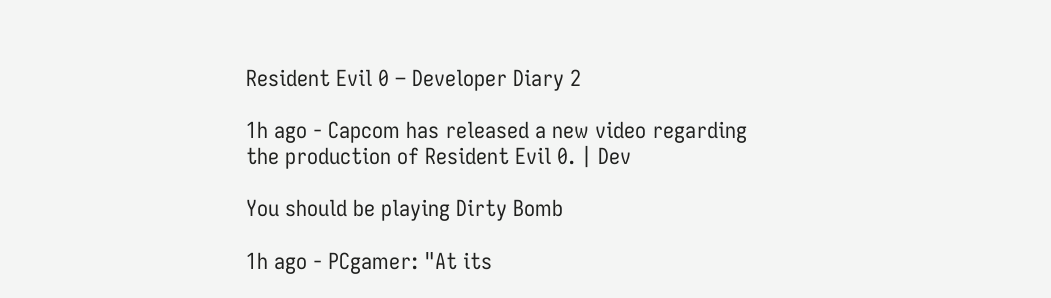Resident Evil 0 – Developer Diary 2

1h ago - Capcom has released a new video regarding the production of Resident Evil 0. | Dev

You should be playing Dirty Bomb

1h ago - PCgamer: "At its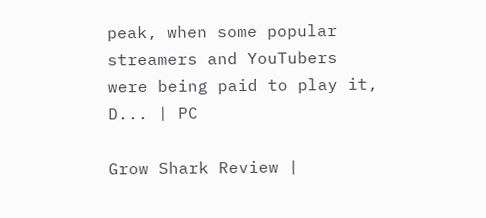peak, when some popular streamers and YouTubers were being paid to play it, D... | PC

Grow Shark Review |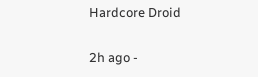Hardcore Droid

2h ago -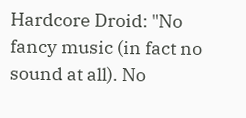Hardcore Droid: "No fancy music (in fact no sound at all). No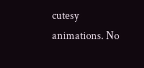cutesy animations. No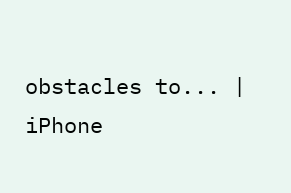obstacles to... | iPhone